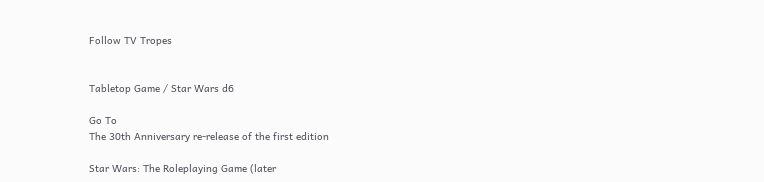Follow TV Tropes


Tabletop Game / Star Wars d6

Go To
The 30th Anniversary re-release of the first edition

Star Wars: The Roleplaying Game (later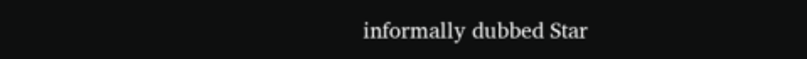informally dubbed Star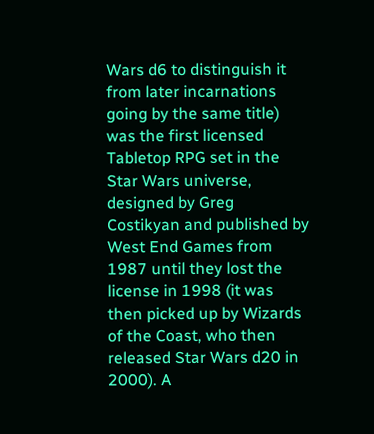Wars d6 to distinguish it from later incarnations going by the same title) was the first licensed Tabletop RPG set in the Star Wars universe, designed by Greg Costikyan and published by West End Games from 1987 until they lost the license in 1998 (it was then picked up by Wizards of the Coast, who then released Star Wars d20 in 2000). A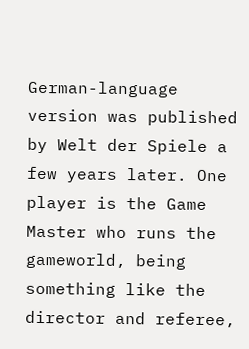German-language version was published by Welt der Spiele a few years later. One player is the Game Master who runs the gameworld, being something like the director and referee,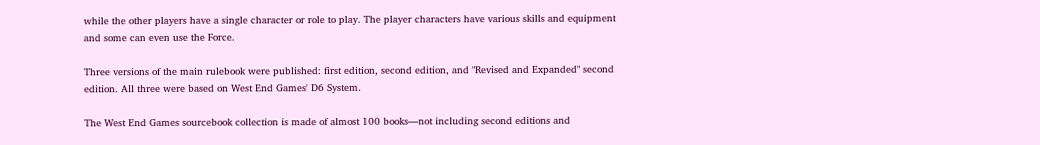while the other players have a single character or role to play. The player characters have various skills and equipment and some can even use the Force.

Three versions of the main rulebook were published: first edition, second edition, and "Revised and Expanded" second edition. All three were based on West End Games' D6 System.

The West End Games sourcebook collection is made of almost 100 books—not including second editions and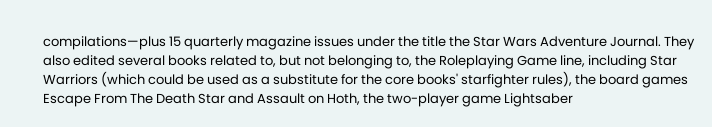compilations—plus 15 quarterly magazine issues under the title the Star Wars Adventure Journal. They also edited several books related to, but not belonging to, the Roleplaying Game line, including Star Warriors (which could be used as a substitute for the core books' starfighter rules), the board games Escape From The Death Star and Assault on Hoth, the two-player game Lightsaber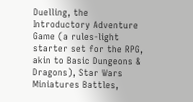Duelling, the Introductory Adventure Game (a rules-light starter set for the RPG, akin to Basic Dungeons & Dragons), Star Wars Miniatures Battles,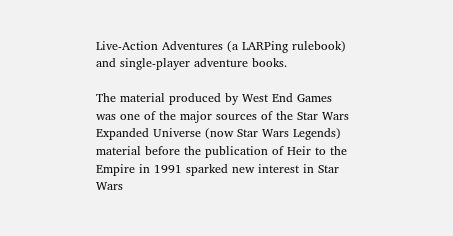Live-Action Adventures (a LARPing rulebook) and single-player adventure books.

The material produced by West End Games was one of the major sources of the Star Wars Expanded Universe (now Star Wars Legends) material before the publication of Heir to the Empire in 1991 sparked new interest in Star Wars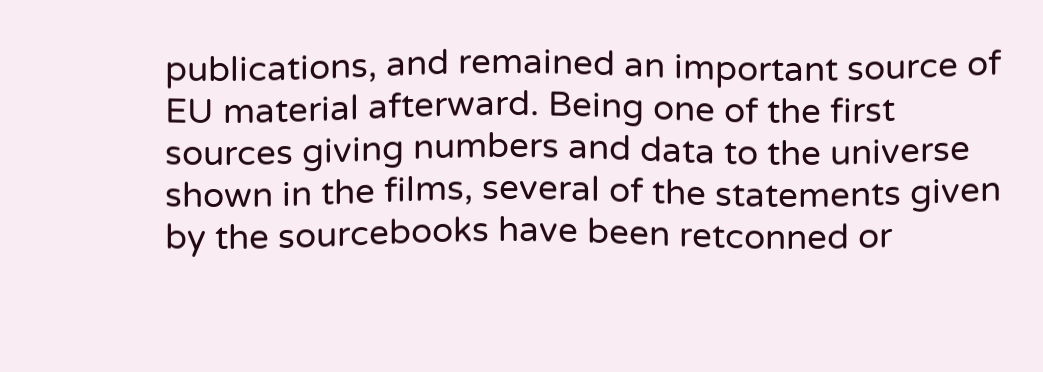publications, and remained an important source of EU material afterward. Being one of the first sources giving numbers and data to the universe shown in the films, several of the statements given by the sourcebooks have been retconned or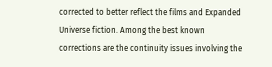corrected to better reflect the films and Expanded Universe fiction. Among the best known corrections are the continuity issues involving the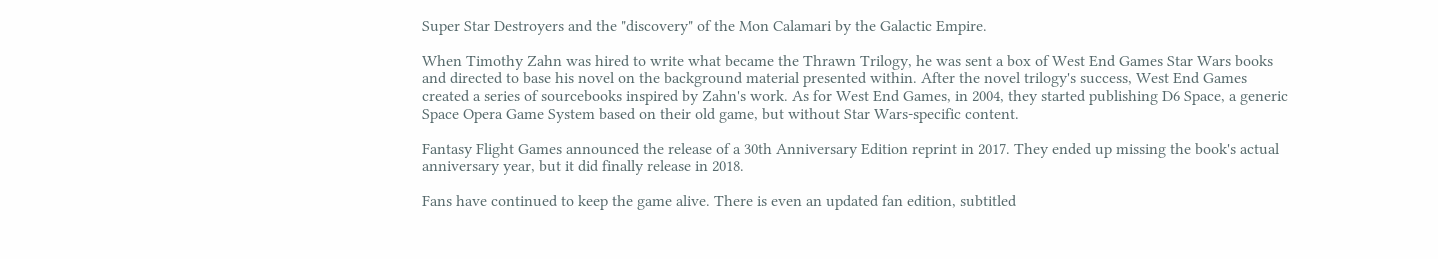Super Star Destroyers and the "discovery" of the Mon Calamari by the Galactic Empire.

When Timothy Zahn was hired to write what became the Thrawn Trilogy, he was sent a box of West End Games Star Wars books and directed to base his novel on the background material presented within. After the novel trilogy's success, West End Games created a series of sourcebooks inspired by Zahn's work. As for West End Games, in 2004, they started publishing D6 Space, a generic Space Opera Game System based on their old game, but without Star Wars-specific content.

Fantasy Flight Games announced the release of a 30th Anniversary Edition reprint in 2017. They ended up missing the book's actual anniversary year, but it did finally release in 2018.

Fans have continued to keep the game alive. There is even an updated fan edition, subtitled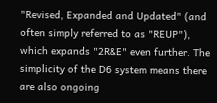"Revised, Expanded and Updated" (and often simply referred to as "REUP"), which expands "2R&E" even further. The simplicity of the D6 system means there are also ongoing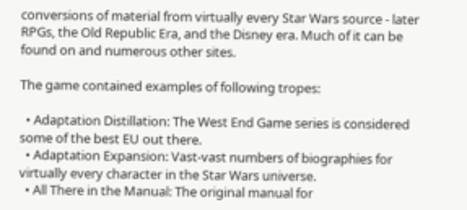conversions of material from virtually every Star Wars source - later RPGs, the Old Republic Era, and the Disney era. Much of it can be found on and numerous other sites.

The game contained examples of following tropes:

  • Adaptation Distillation: The West End Game series is considered some of the best EU out there.
  • Adaptation Expansion: Vast-vast numbers of biographies for virtually every character in the Star Wars universe.
  • All There in the Manual: The original manual for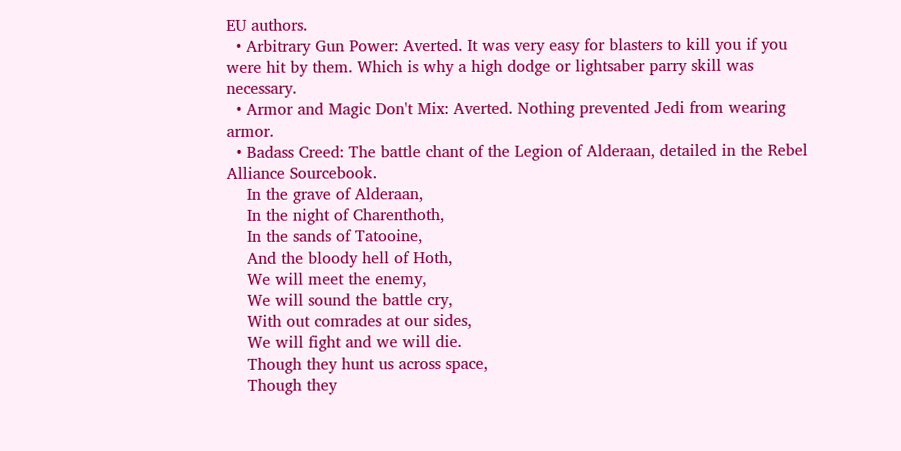EU authors.
  • Arbitrary Gun Power: Averted. It was very easy for blasters to kill you if you were hit by them. Which is why a high dodge or lightsaber parry skill was necessary.
  • Armor and Magic Don't Mix: Averted. Nothing prevented Jedi from wearing armor.
  • Badass Creed: The battle chant of the Legion of Alderaan, detailed in the Rebel Alliance Sourcebook.
    In the grave of Alderaan,
    In the night of Charenthoth,
    In the sands of Tatooine,
    And the bloody hell of Hoth,
    We will meet the enemy,
    We will sound the battle cry,
    With out comrades at our sides,
    We will fight and we will die.
    Though they hunt us across space,
    Though they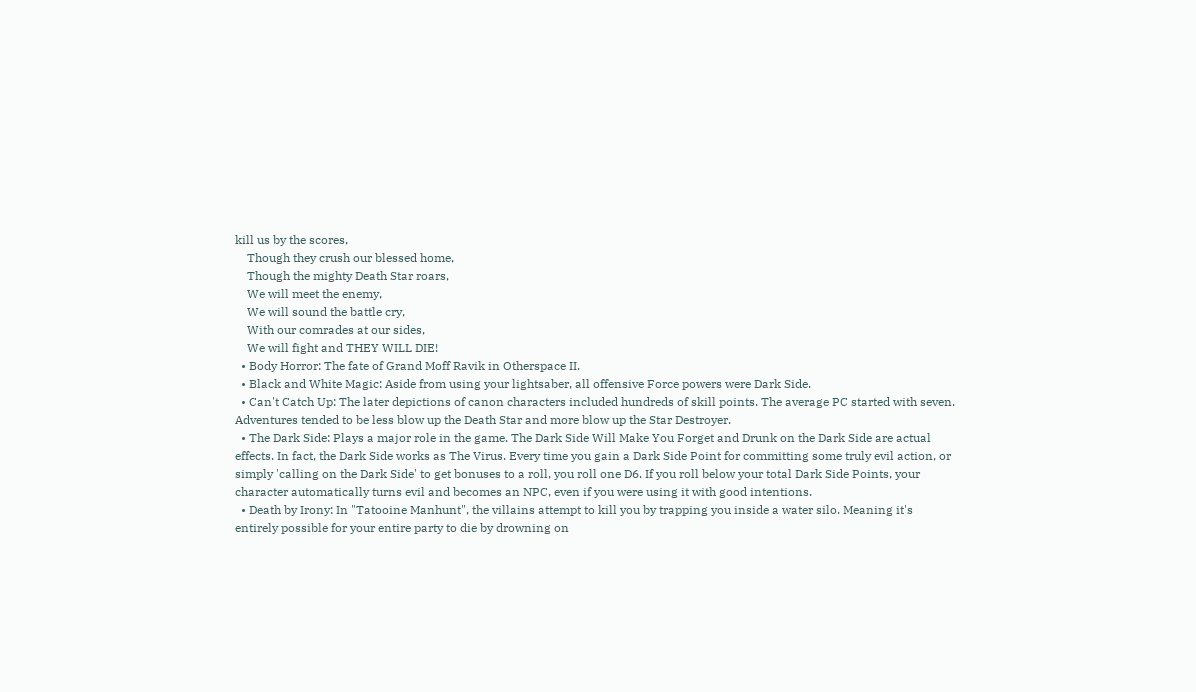kill us by the scores,
    Though they crush our blessed home,
    Though the mighty Death Star roars,
    We will meet the enemy,
    We will sound the battle cry,
    With our comrades at our sides,
    We will fight and THEY WILL DIE!
  • Body Horror: The fate of Grand Moff Ravik in Otherspace II.
  • Black and White Magic: Aside from using your lightsaber, all offensive Force powers were Dark Side.
  • Can't Catch Up: The later depictions of canon characters included hundreds of skill points. The average PC started with seven. Adventures tended to be less blow up the Death Star and more blow up the Star Destroyer.
  • The Dark Side: Plays a major role in the game. The Dark Side Will Make You Forget and Drunk on the Dark Side are actual effects. In fact, the Dark Side works as The Virus. Every time you gain a Dark Side Point for committing some truly evil action, or simply 'calling on the Dark Side' to get bonuses to a roll, you roll one D6. If you roll below your total Dark Side Points, your character automatically turns evil and becomes an NPC, even if you were using it with good intentions.
  • Death by Irony: In "Tatooine Manhunt", the villains attempt to kill you by trapping you inside a water silo. Meaning it's entirely possible for your entire party to die by drowning on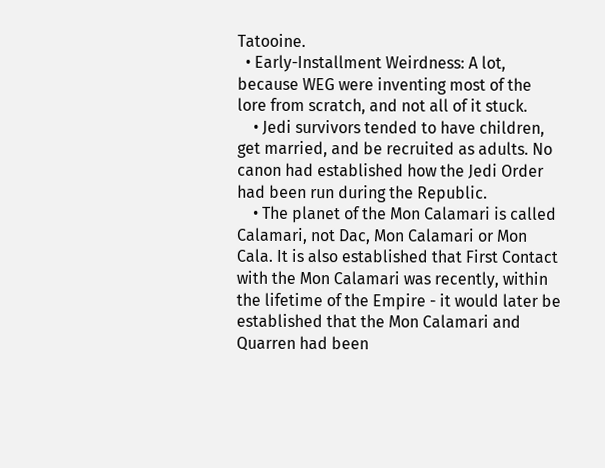Tatooine.
  • Early-Installment Weirdness: A lot, because WEG were inventing most of the lore from scratch, and not all of it stuck.
    • Jedi survivors tended to have children, get married, and be recruited as adults. No canon had established how the Jedi Order had been run during the Republic.
    • The planet of the Mon Calamari is called Calamari, not Dac, Mon Calamari or Mon Cala. It is also established that First Contact with the Mon Calamari was recently, within the lifetime of the Empire - it would later be established that the Mon Calamari and Quarren had been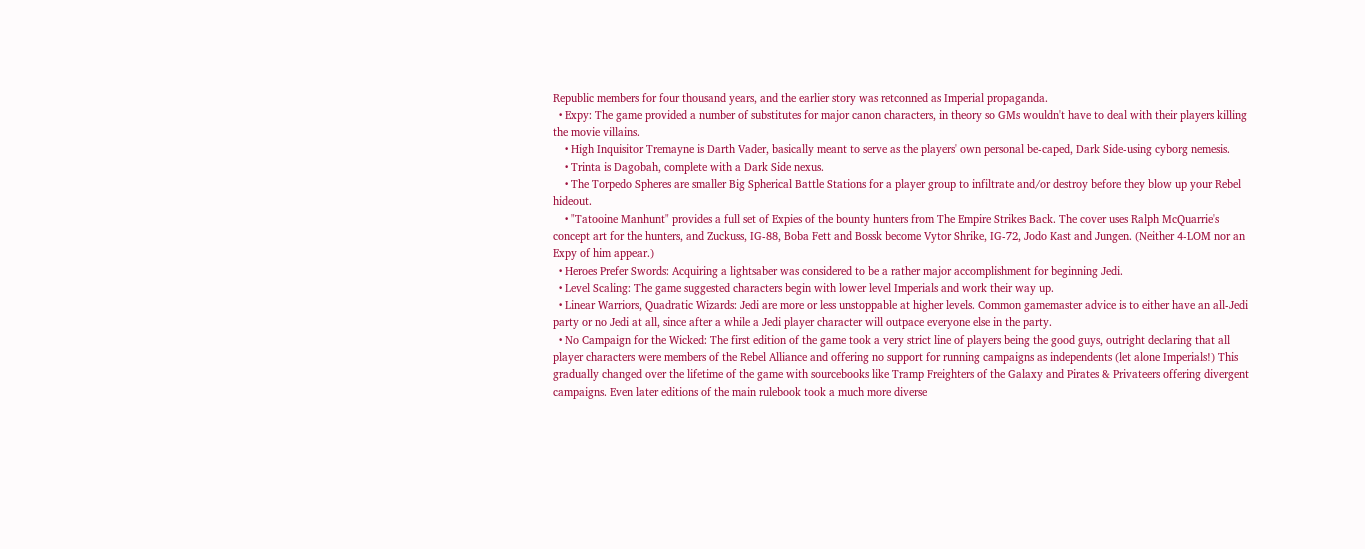Republic members for four thousand years, and the earlier story was retconned as Imperial propaganda.
  • Expy: The game provided a number of substitutes for major canon characters, in theory so GMs wouldn't have to deal with their players killing the movie villains.
    • High Inquisitor Tremayne is Darth Vader, basically meant to serve as the players' own personal be-caped, Dark Side-using cyborg nemesis.
    • Trinta is Dagobah, complete with a Dark Side nexus.
    • The Torpedo Spheres are smaller Big Spherical Battle Stations for a player group to infiltrate and/or destroy before they blow up your Rebel hideout.
    • "Tatooine Manhunt" provides a full set of Expies of the bounty hunters from The Empire Strikes Back. The cover uses Ralph McQuarrie's concept art for the hunters, and Zuckuss, IG-88, Boba Fett and Bossk become Vytor Shrike, IG-72, Jodo Kast and Jungen. (Neither 4-LOM nor an Expy of him appear.)
  • Heroes Prefer Swords: Acquiring a lightsaber was considered to be a rather major accomplishment for beginning Jedi.
  • Level Scaling: The game suggested characters begin with lower level Imperials and work their way up.
  • Linear Warriors, Quadratic Wizards: Jedi are more or less unstoppable at higher levels. Common gamemaster advice is to either have an all-Jedi party or no Jedi at all, since after a while a Jedi player character will outpace everyone else in the party.
  • No Campaign for the Wicked: The first edition of the game took a very strict line of players being the good guys, outright declaring that all player characters were members of the Rebel Alliance and offering no support for running campaigns as independents (let alone Imperials!) This gradually changed over the lifetime of the game with sourcebooks like Tramp Freighters of the Galaxy and Pirates & Privateers offering divergent campaigns. Even later editions of the main rulebook took a much more diverse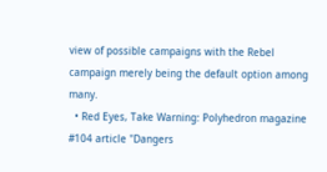view of possible campaigns with the Rebel campaign merely being the default option among many.
  • Red Eyes, Take Warning: Polyhedron magazine #104 article "Dangers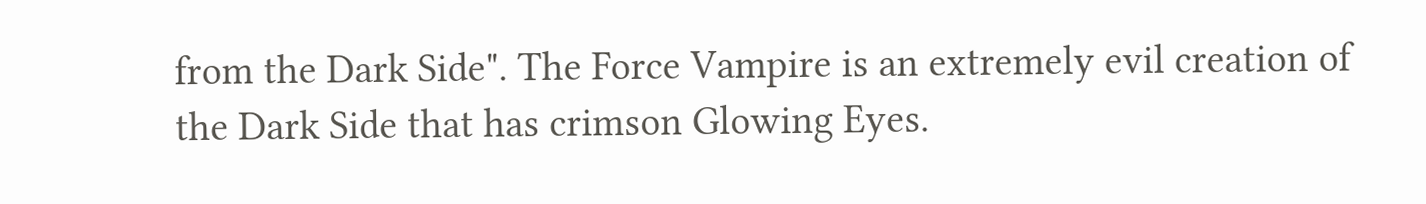from the Dark Side". The Force Vampire is an extremely evil creation of the Dark Side that has crimson Glowing Eyes.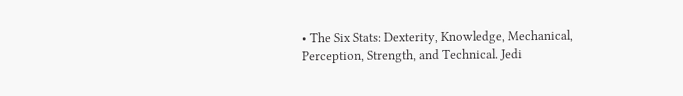• The Six Stats: Dexterity, Knowledge, Mechanical, Perception, Strength, and Technical. Jedi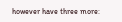however have three more: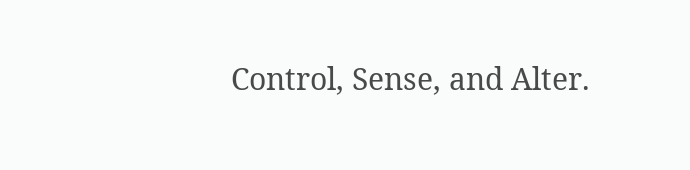Control, Sense, and Alter.